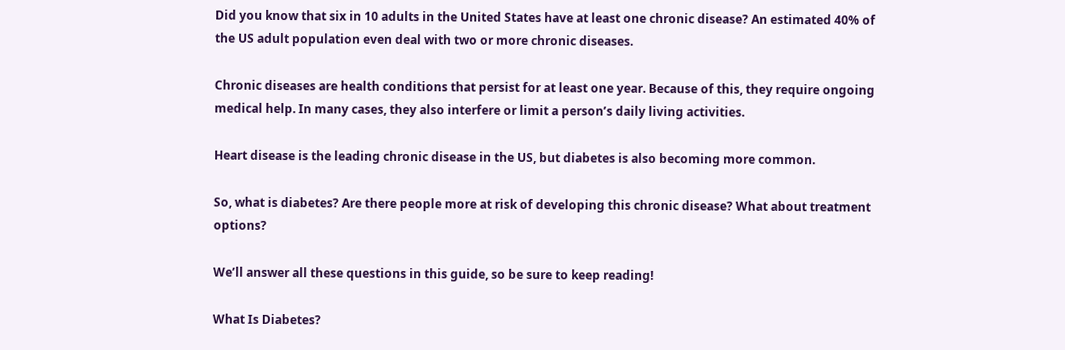Did you know that six in 10 adults in the United States have at least one chronic disease? An estimated 40% of the US adult population even deal with two or more chronic diseases.

Chronic diseases are health conditions that persist for at least one year. Because of this, they require ongoing medical help. In many cases, they also interfere or limit a person’s daily living activities.

Heart disease is the leading chronic disease in the US, but diabetes is also becoming more common.

So, what is diabetes? Are there people more at risk of developing this chronic disease? What about treatment options?

We’ll answer all these questions in this guide, so be sure to keep reading!

What Is Diabetes?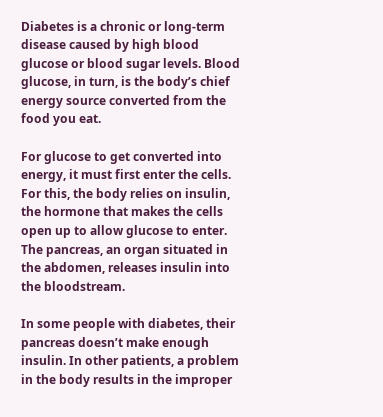Diabetes is a chronic or long-term disease caused by high blood glucose or blood sugar levels. Blood glucose, in turn, is the body’s chief energy source converted from the food you eat.

For glucose to get converted into energy, it must first enter the cells. For this, the body relies on insulin, the hormone that makes the cells open up to allow glucose to enter. The pancreas, an organ situated in the abdomen, releases insulin into the bloodstream.

In some people with diabetes, their pancreas doesn’t make enough insulin. In other patients, a problem in the body results in the improper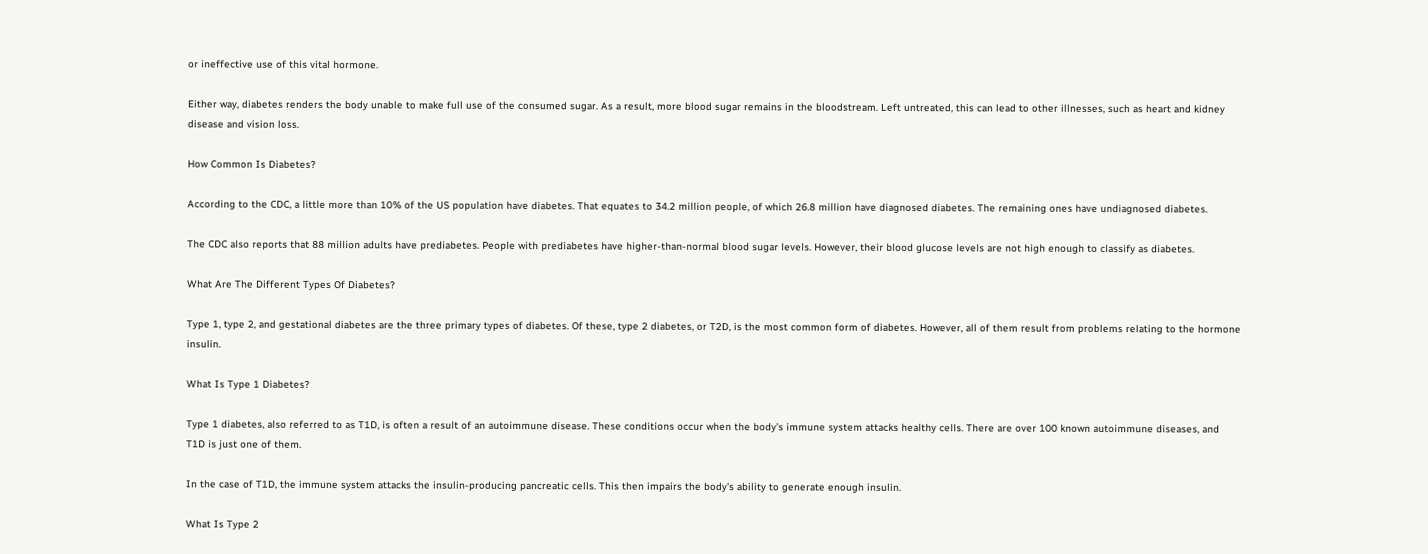or ineffective use of this vital hormone.

Either way, diabetes renders the body unable to make full use of the consumed sugar. As a result, more blood sugar remains in the bloodstream. Left untreated, this can lead to other illnesses, such as heart and kidney disease and vision loss.

How Common Is Diabetes?

According to the CDC, a little more than 10% of the US population have diabetes. That equates to 34.2 million people, of which 26.8 million have diagnosed diabetes. The remaining ones have undiagnosed diabetes.

The CDC also reports that 88 million adults have prediabetes. People with prediabetes have higher-than-normal blood sugar levels. However, their blood glucose levels are not high enough to classify as diabetes.

What Are The Different Types Of Diabetes?

Type 1, type 2, and gestational diabetes are the three primary types of diabetes. Of these, type 2 diabetes, or T2D, is the most common form of diabetes. However, all of them result from problems relating to the hormone insulin.

What Is Type 1 Diabetes?

Type 1 diabetes, also referred to as T1D, is often a result of an autoimmune disease. These conditions occur when the body’s immune system attacks healthy cells. There are over 100 known autoimmune diseases, and T1D is just one of them.

In the case of T1D, the immune system attacks the insulin-producing pancreatic cells. This then impairs the body’s ability to generate enough insulin.

What Is Type 2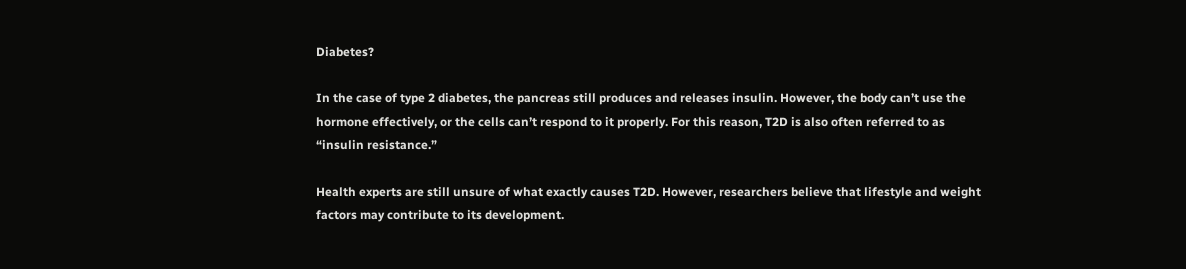Diabetes?

In the case of type 2 diabetes, the pancreas still produces and releases insulin. However, the body can’t use the hormone effectively, or the cells can’t respond to it properly. For this reason, T2D is also often referred to as “insulin resistance.”

Health experts are still unsure of what exactly causes T2D. However, researchers believe that lifestyle and weight factors may contribute to its development.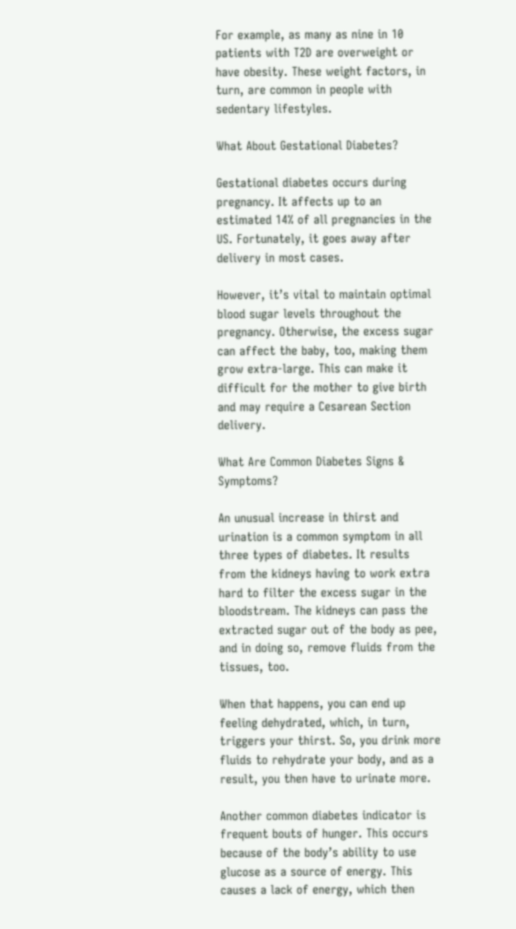For example, as many as nine in 10 patients with T2D are overweight or have obesity. These weight factors, in turn, are common in people with sedentary lifestyles.

What About Gestational Diabetes?

Gestational diabetes occurs during pregnancy. It affects up to an estimated 14% of all pregnancies in the US. Fortunately, it goes away after delivery in most cases.

However, it’s vital to maintain optimal blood sugar levels throughout the pregnancy. Otherwise, the excess sugar can affect the baby, too, making them grow extra-large. This can make it difficult for the mother to give birth and may require a Cesarean Section delivery.

What Are Common Diabetes Signs & Symptoms?

An unusual increase in thirst and urination is a common symptom in all three types of diabetes. It results from the kidneys having to work extra hard to filter the excess sugar in the bloodstream. The kidneys can pass the extracted sugar out of the body as pee, and in doing so, remove fluids from the tissues, too.

When that happens, you can end up feeling dehydrated, which, in turn, triggers your thirst. So, you drink more fluids to rehydrate your body, and as a result, you then have to urinate more.

Another common diabetes indicator is frequent bouts of hunger. This occurs because of the body’s ability to use glucose as a source of energy. This causes a lack of energy, which then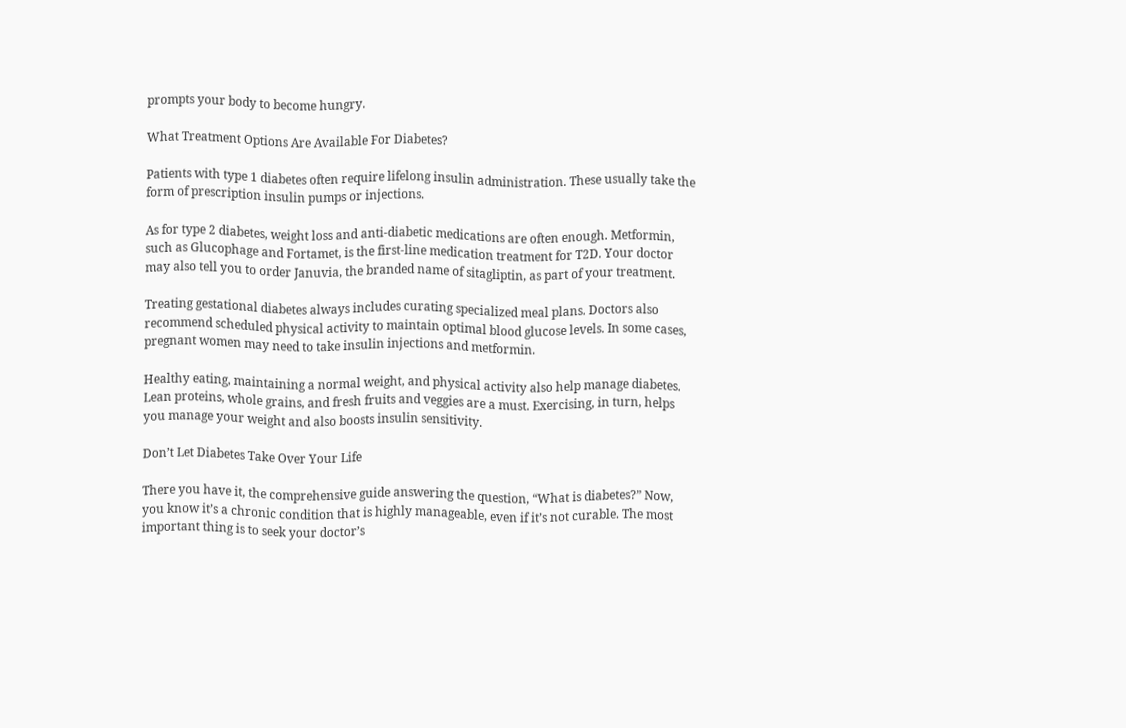prompts your body to become hungry.

What Treatment Options Are Available For Diabetes?

Patients with type 1 diabetes often require lifelong insulin administration. These usually take the form of prescription insulin pumps or injections.

As for type 2 diabetes, weight loss and anti-diabetic medications are often enough. Metformin, such as Glucophage and Fortamet, is the first-line medication treatment for T2D. Your doctor may also tell you to order Januvia, the branded name of sitagliptin, as part of your treatment.

Treating gestational diabetes always includes curating specialized meal plans. Doctors also recommend scheduled physical activity to maintain optimal blood glucose levels. In some cases, pregnant women may need to take insulin injections and metformin.

Healthy eating, maintaining a normal weight, and physical activity also help manage diabetes. Lean proteins, whole grains, and fresh fruits and veggies are a must. Exercising, in turn, helps you manage your weight and also boosts insulin sensitivity.

Don’t Let Diabetes Take Over Your Life

There you have it, the comprehensive guide answering the question, “What is diabetes?” Now, you know it’s a chronic condition that is highly manageable, even if it’s not curable. The most important thing is to seek your doctor’s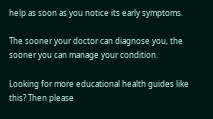help as soon as you notice its early symptoms.

The sooner your doctor can diagnose you, the sooner you can manage your condition.

Looking for more educational health guides like this? Then please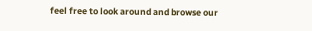feel free to look around and browse our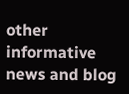other informative news and blog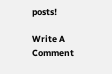posts!

Write A Comment